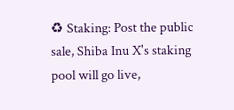♻ Staking: Post the public sale, Shiba Inu X's staking pool will go live,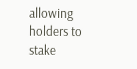allowing holders to stake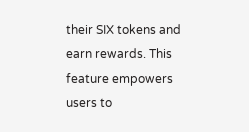their SIX tokens and earn rewards. This feature empowers users to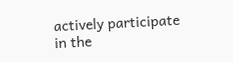actively participate in the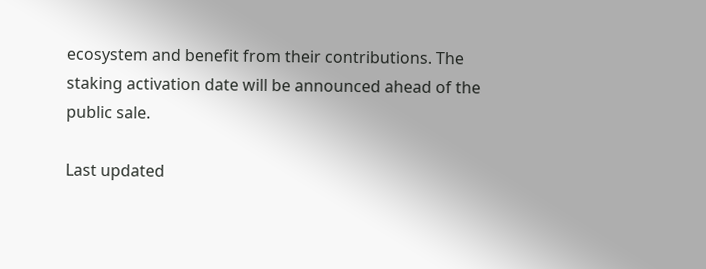ecosystem and benefit from their contributions. The staking activation date will be announced ahead of the public sale.

Last updated